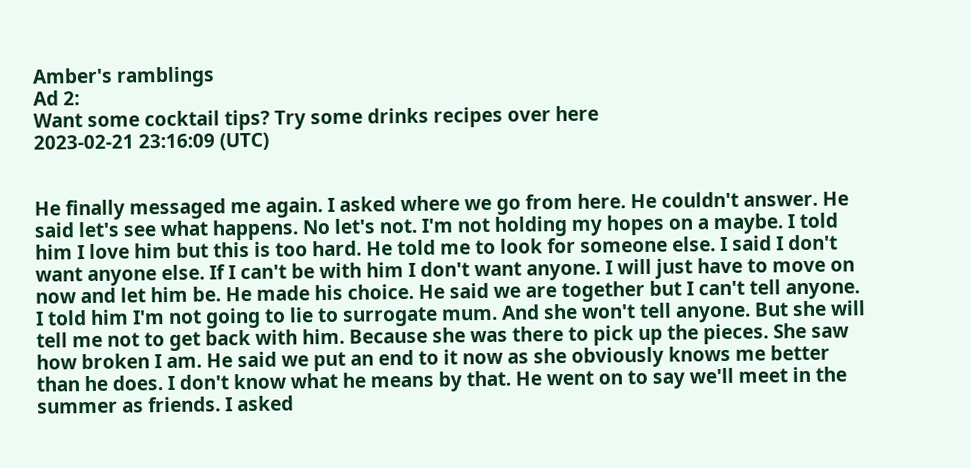Amber's ramblings
Ad 2:
Want some cocktail tips? Try some drinks recipes over here
2023-02-21 23:16:09 (UTC)


He finally messaged me again. I asked where we go from here. He couldn't answer. He said let's see what happens. No let's not. I'm not holding my hopes on a maybe. I told him I love him but this is too hard. He told me to look for someone else. I said I don't want anyone else. If I can't be with him I don't want anyone. I will just have to move on now and let him be. He made his choice. He said we are together but I can't tell anyone. I told him I'm not going to lie to surrogate mum. And she won't tell anyone. But she will tell me not to get back with him. Because she was there to pick up the pieces. She saw how broken I am. He said we put an end to it now as she obviously knows me better than he does. I don't know what he means by that. He went on to say we'll meet in the summer as friends. I asked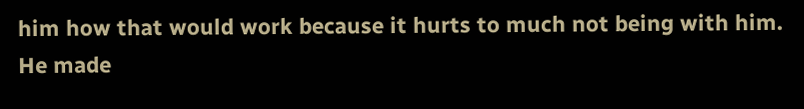him how that would work because it hurts to much not being with him. He made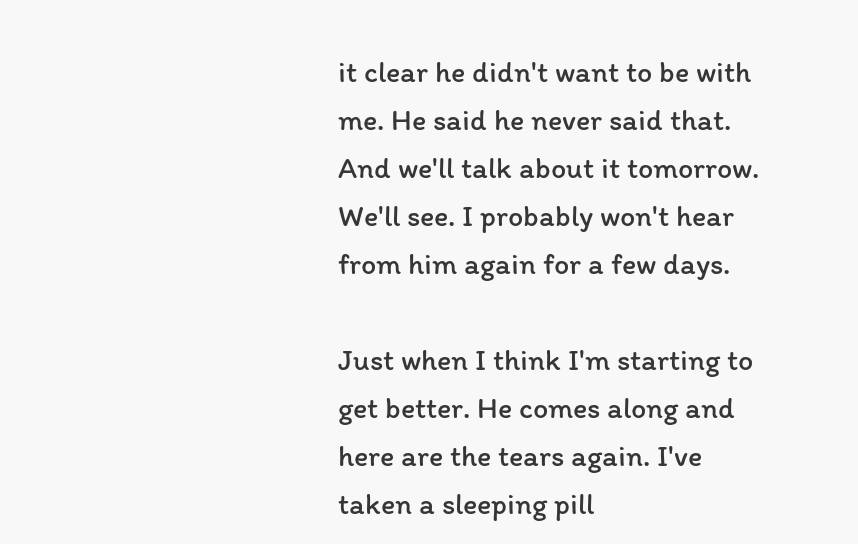it clear he didn't want to be with me. He said he never said that. And we'll talk about it tomorrow. We'll see. I probably won't hear from him again for a few days.

Just when I think I'm starting to get better. He comes along and here are the tears again. I've taken a sleeping pill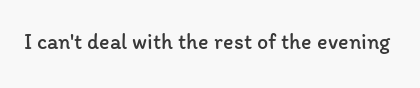I can't deal with the rest of the evening